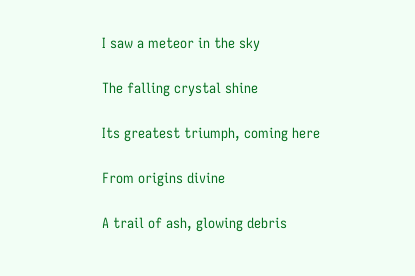I saw a meteor in the sky

The falling crystal shine

Its greatest triumph, coming here

From origins divine

A trail of ash, glowing debris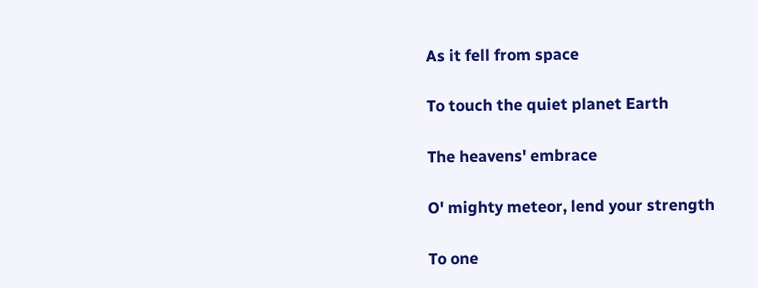As it fell from space

To touch the quiet planet Earth

The heavens' embrace

O' mighty meteor, lend your strength

To one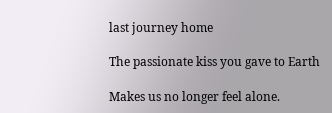last journey home

The passionate kiss you gave to Earth

Makes us no longer feel alone.